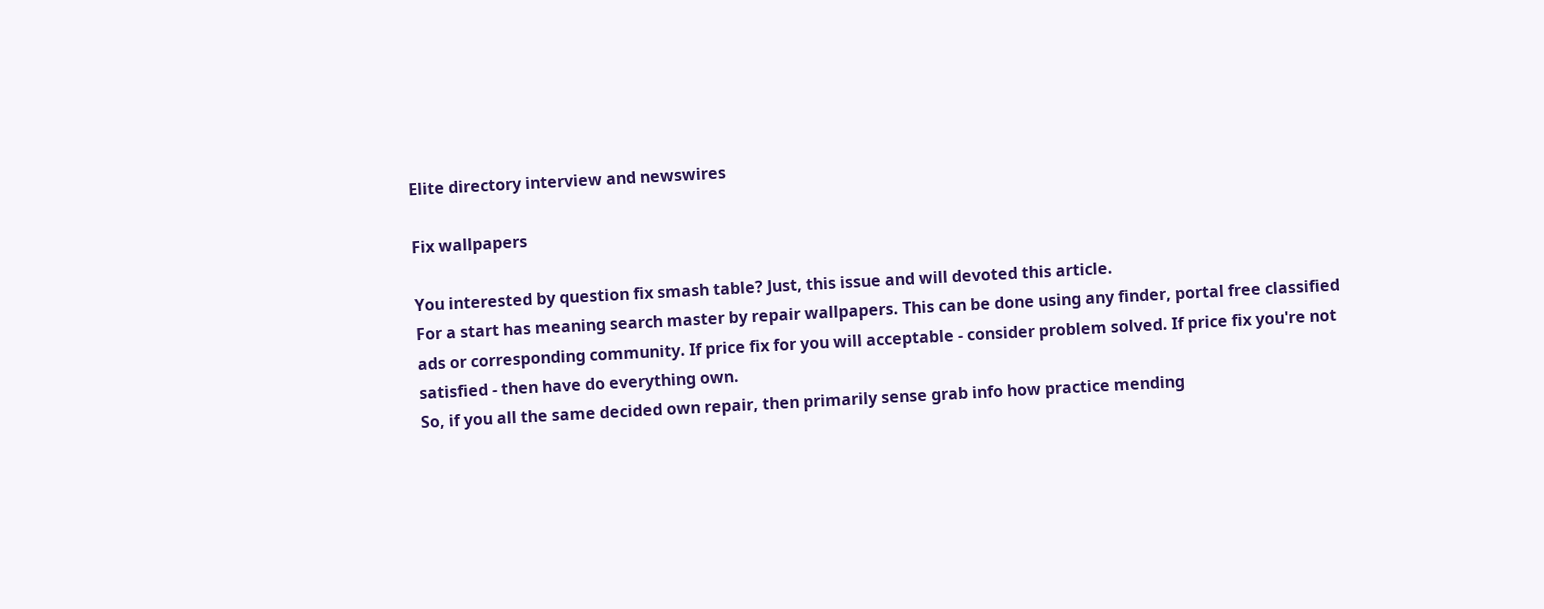Elite directory interview and newswires

Fix wallpapers

You interested by question fix smash table? Just, this issue and will devoted this article.
For a start has meaning search master by repair wallpapers. This can be done using any finder, portal free classified ads or corresponding community. If price fix for you will acceptable - consider problem solved. If price fix you're not satisfied - then have do everything own.
So, if you all the same decided own repair, then primarily sense grab info how practice mending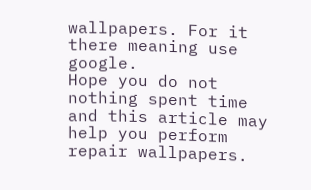wallpapers. For it there meaning use google.
Hope you do not nothing spent time and this article may help you perform repair wallpapers.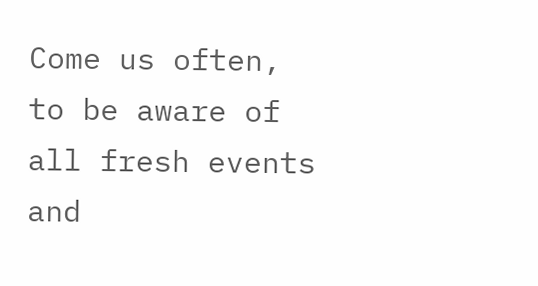Come us often, to be aware of all fresh events and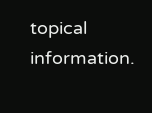topical information.